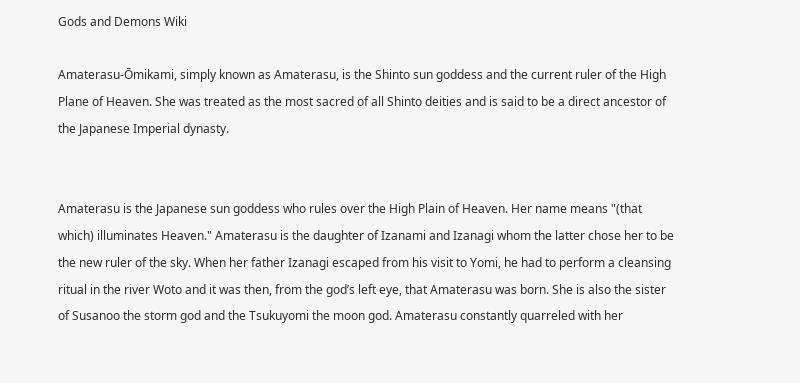Gods and Demons Wiki

Amaterasu-Ōmikami, simply known as Amaterasu, is the Shinto sun goddess and the current ruler of the High Plane of Heaven. She was treated as the most sacred of all Shinto deities and is said to be a direct ancestor of the Japanese Imperial dynasty.


Amaterasu is the Japanese sun goddess who rules over the High Plain of Heaven. Her name means "(that which) illuminates Heaven." Amaterasu is the daughter of Izanami and Izanagi whom the latter chose her to be the new ruler of the sky. When her father Izanagi escaped from his visit to Yomi, he had to perform a cleansing ritual in the river Woto and it was then, from the god’s left eye, that Amaterasu was born. She is also the sister of Susanoo the storm god and the Tsukuyomi the moon god. Amaterasu constantly quarreled with her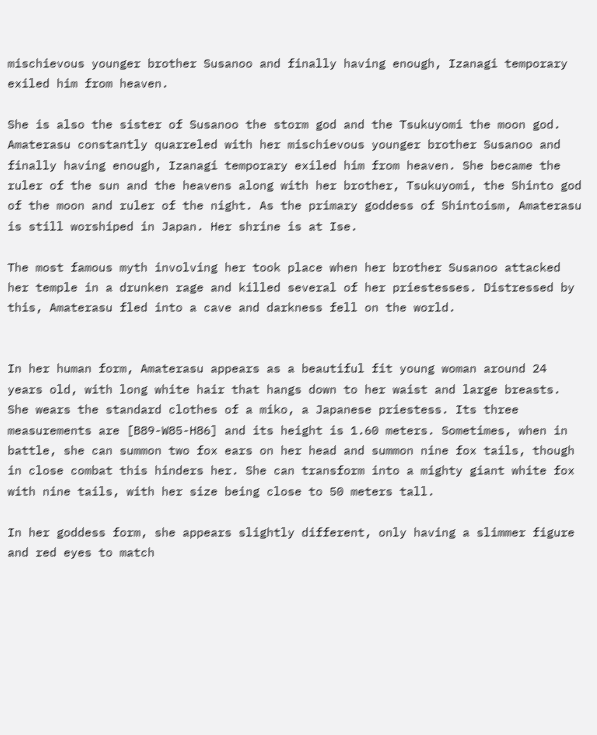mischievous younger brother Susanoo and finally having enough, Izanagi temporary exiled him from heaven.

She is also the sister of Susanoo the storm god and the Tsukuyomi the moon god. Amaterasu constantly quarreled with her mischievous younger brother Susanoo and finally having enough, Izanagi temporary exiled him from heaven. She became the ruler of the sun and the heavens along with her brother, Tsukuyomi, the Shinto god of the moon and ruler of the night. As the primary goddess of Shintoism, Amaterasu is still worshiped in Japan. Her shrine is at Ise.

The most famous myth involving her took place when her brother Susanoo attacked her temple in a drunken rage and killed several of her priestesses. Distressed by this, Amaterasu fled into a cave and darkness fell on the world.


In her human form, Amaterasu appears as a beautiful fit young woman around 24 years old, with long white hair that hangs down to her waist and large breasts. She wears the standard clothes of a miko, a Japanese priestess. Its three measurements are [B89-W85-H86] and its height is 1.60 meters. Sometimes, when in battle, she can summon two fox ears on her head and summon nine fox tails, though in close combat this hinders her. She can transform into a mighty giant white fox with nine tails, with her size being close to 50 meters tall.

In her goddess form, she appears slightly different, only having a slimmer figure and red eyes to match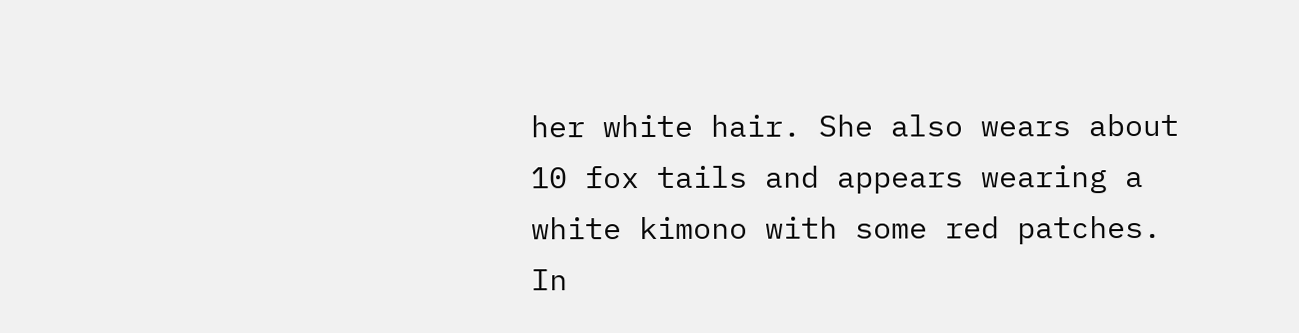her white hair. She also wears about 10 fox tails and appears wearing a white kimono with some red patches. In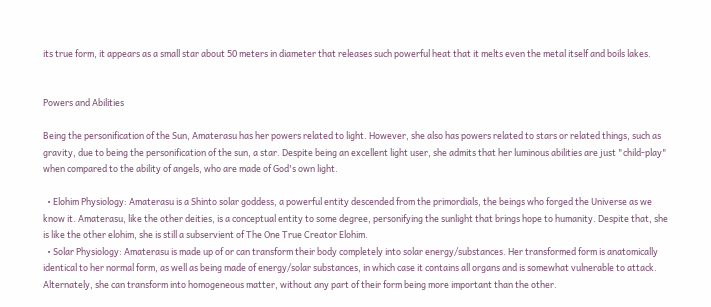its true form, it appears as a small star about 50 meters in diameter that releases such powerful heat that it melts even the metal itself and boils lakes.


Powers and Abilities

Being the personification of the Sun, Amaterasu has her powers related to light. However, she also has powers related to stars or related things, such as gravity, due to being the personification of the sun, a star. Despite being an excellent light user, she admits that her luminous abilities are just "child-play" when compared to the ability of angels, who are made of God's own light.

  • Elohim Physiology: Amaterasu is a Shinto solar goddess, a powerful entity descended from the primordials, the beings who forged the Universe as we know it. Amaterasu, like the other deities, is a conceptual entity to some degree, personifying the sunlight that brings hope to humanity. Despite that, she is like the other elohim, she is still a subservient of The One True Creator Elohim.
  • Solar Physiology: Amaterasu is made up of or can transform their body completely into solar energy/substances. Her transformed form is anatomically identical to her normal form, as well as being made of energy/solar substances, in which case it contains all organs and is somewhat vulnerable to attack. Alternately, she can transform into homogeneous matter, without any part of their form being more important than the other.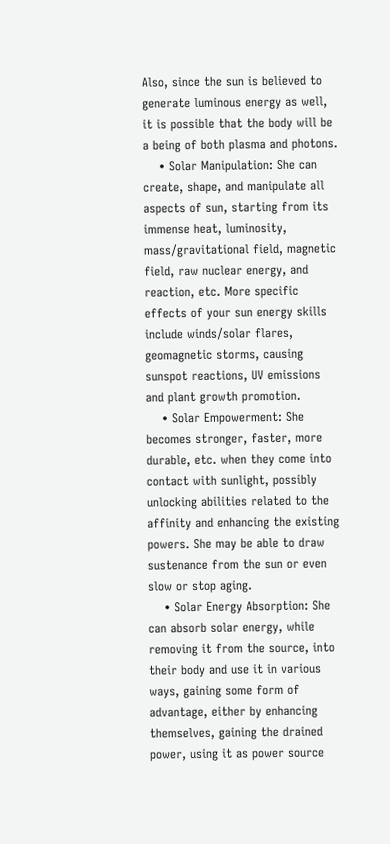Also, since the sun is believed to generate luminous energy as well, it is possible that the body will be a being of both plasma and photons.
    • Solar Manipulation: She can create, shape, and manipulate all aspects of sun, starting from its immense heat, luminosity, mass/gravitational field, magnetic field, raw nuclear energy, and reaction, etc. More specific effects of your sun energy skills include winds/solar flares, geomagnetic storms, causing sunspot reactions, UV emissions and plant growth promotion.
    • Solar Empowerment: She becomes stronger, faster, more durable, etc. when they come into contact with sunlight, possibly unlocking abilities related to the affinity and enhancing the existing powers. She may be able to draw sustenance from the sun or even slow or stop aging.
    • Solar Energy Absorption: She can absorb solar energy, while removing it from the source, into their body and use it in various ways, gaining some form of advantage, either by enhancing themselves, gaining the drained power, using it as power source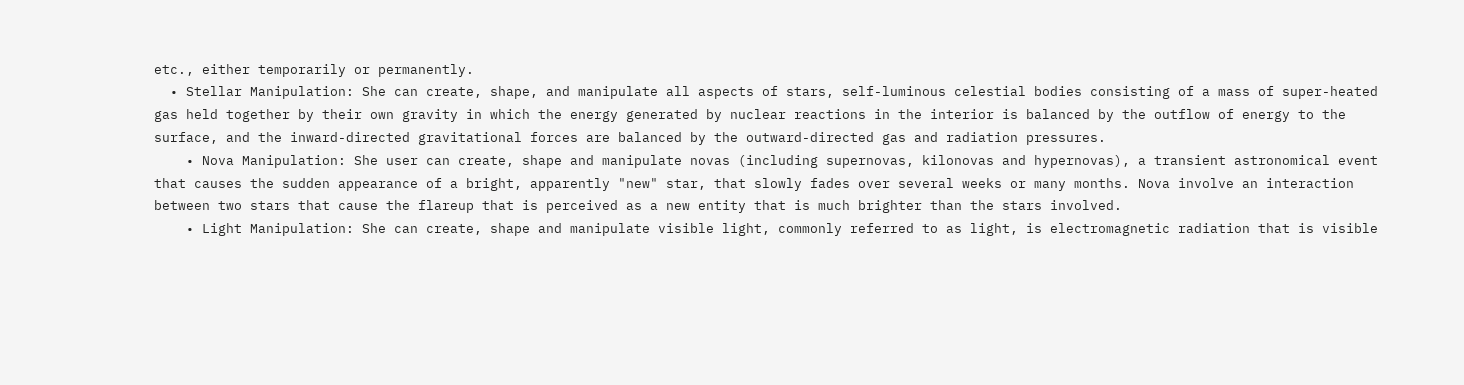etc., either temporarily or permanently.
  • Stellar Manipulation: She can create, shape, and manipulate all aspects of stars, self-luminous celestial bodies consisting of a mass of super-heated gas held together by their own gravity in which the energy generated by nuclear reactions in the interior is balanced by the outflow of energy to the surface, and the inward-directed gravitational forces are balanced by the outward-directed gas and radiation pressures.
    • Nova Manipulation: She user can create, shape and manipulate novas (including supernovas, kilonovas and hypernovas), a transient astronomical event that causes the sudden appearance of a bright, apparently "new" star, that slowly fades over several weeks or many months. Nova involve an interaction between two stars that cause the flareup that is perceived as a new entity that is much brighter than the stars involved.
    • Light Manipulation: She can create, shape and manipulate visible light, commonly referred to as light, is electromagnetic radiation that is visible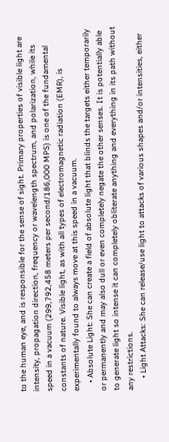to the human eye, and is responsible for the sense of sight. Primary properties of visible light are intensity, propagation direction, frequency or wavelength spectrum, and polarization, while its speed in a vacuum (299,792,458 meters per second/186,000 MPS) is one of the fundamental constants of nature. Visible light, as with all types of electromagnetic radiation (EMR), is experimentally found to always move at this speed in a vacuum.
    • Absolute Light: She can create a field of absolute light that blinds the targets either temporarily or permanently and may also dull or even completely negate the other senses. It is potentially able to generate light so intense it can completely obliterate anything and everything in its path without any restrictions.
      • Light Attacks: She can release/use light to attacks of various shapes and/or intensities, either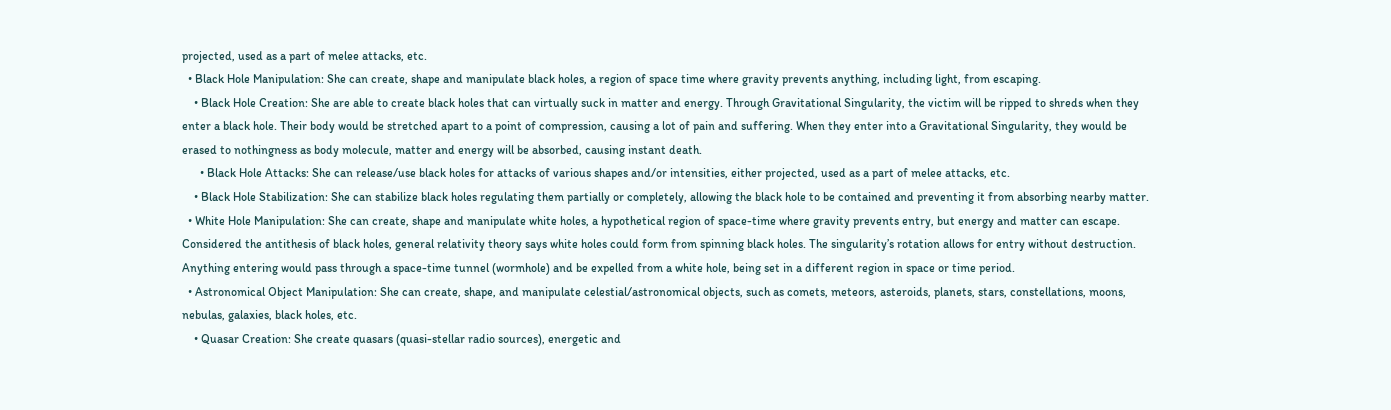projected, used as a part of melee attacks, etc.
  • Black Hole Manipulation: She can create, shape and manipulate black holes, a region of space time where gravity prevents anything, including light, from escaping.
    • Black Hole Creation: She are able to create black holes that can virtually suck in matter and energy. Through Gravitational Singularity, the victim will be ripped to shreds when they enter a black hole. Their body would be stretched apart to a point of compression, causing a lot of pain and suffering. When they enter into a Gravitational Singularity, they would be erased to nothingness as body molecule, matter and energy will be absorbed, causing instant death.
      • Black Hole Attacks: She can release/use black holes for attacks of various shapes and/or intensities, either projected, used as a part of melee attacks, etc.
    • Black Hole Stabilization: She can stabilize black holes regulating them partially or completely, allowing the black hole to be contained and preventing it from absorbing nearby matter.
  • White Hole Manipulation: She can create, shape and manipulate white holes, a hypothetical region of space-time where gravity prevents entry, but energy and matter can escape. Considered the antithesis of black holes, general relativity theory says white holes could form from spinning black holes. The singularity’s rotation allows for entry without destruction. Anything entering would pass through a space-time tunnel (wormhole) and be expelled from a white hole, being set in a different region in space or time period.
  • Astronomical Object Manipulation: She can create, shape, and manipulate celestial/astronomical objects, such as comets, meteors, asteroids, planets, stars, constellations, moons, nebulas, galaxies, black holes, etc.
    • Quasar Creation: She create quasars (quasi-stellar radio sources), energetic and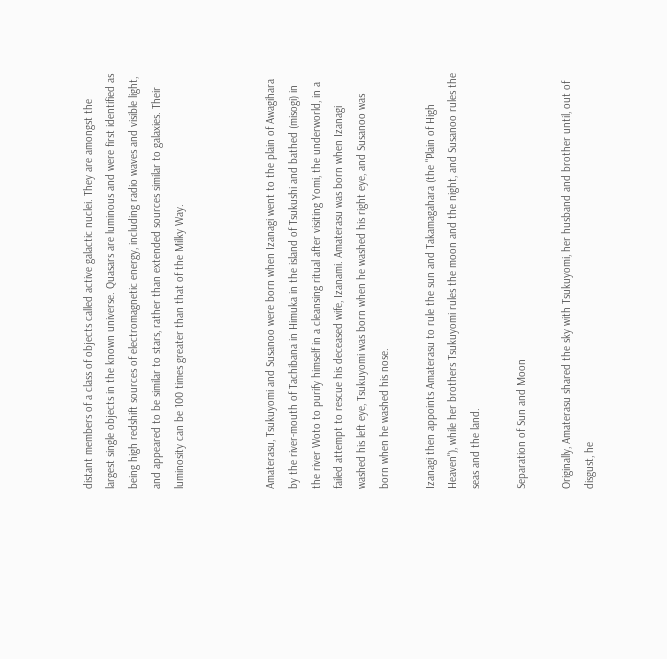distant members of a class of objects called active galactic nuclei. They are amongst the largest single objects in the known universe. Quasars are luminous and were first identified as being high redshift sources of electromagnetic energy, including radio waves and visible light, and appeared to be similar to stars, rather than extended sources similar to galaxies. Their luminosity can be 100 times greater than that of the Milky Way.



Amaterasu, Tsukuyomi and Susanoo were born when Izanagi went to the plain of Awagihara by the river-mouth of Tachibana in Himuka in the island of Tsukushi and bathed (misogi) in the river Woto to purify himself in a cleansing ritual after visiting Yomi, the underworld, in a failed attempt to rescue his deceased wife, Izanami. Amaterasu was born when Izanagi washed his left eye, Tsukuyomi was born when he washed his right eye, and Susanoo was born when he washed his nose.

Izanagi then appoints Amaterasu to rule the sun and Takamagahara (the "Plain of High Heaven"), while her brothers Tsukuyomi rules the moon and the night, and Susanoo rules the seas and the land.

Separation of Sun and Moon

Originally, Amaterasu shared the sky with Tsukuyomi, her husband and brother until, out of disgust, he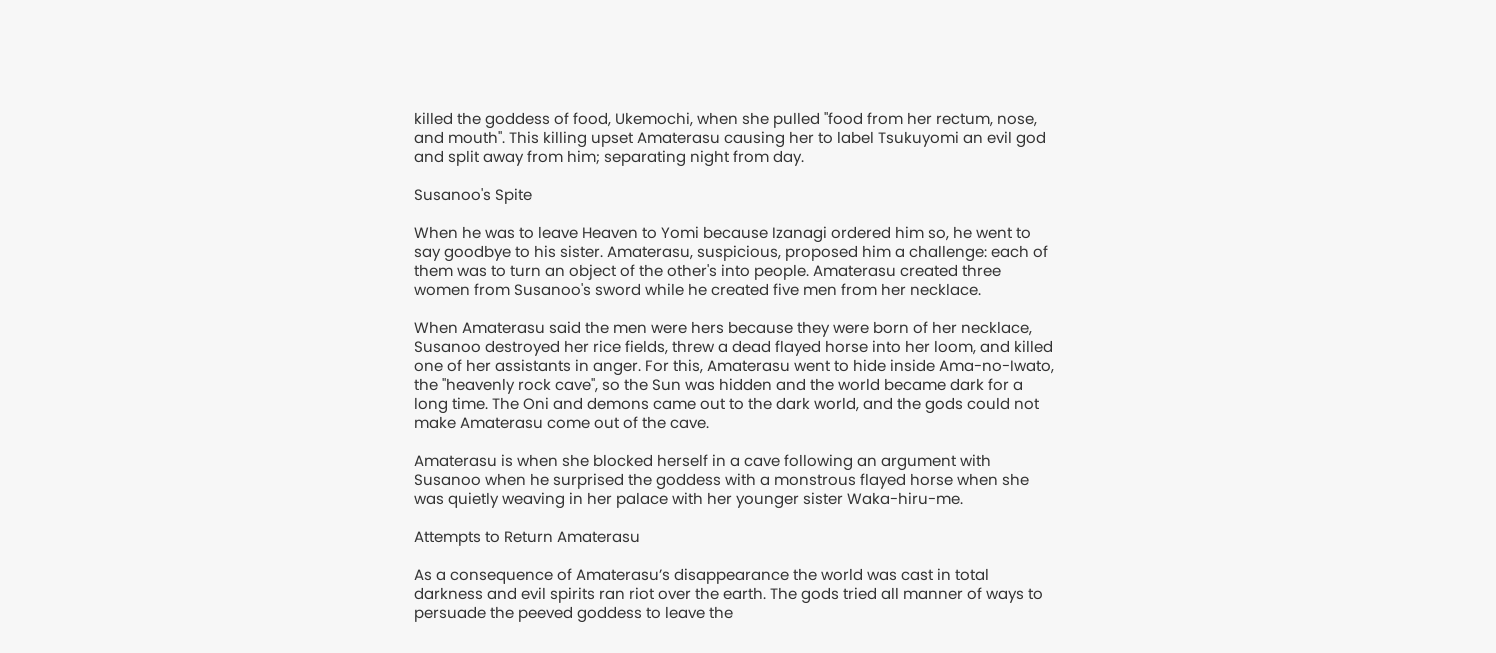killed the goddess of food, Ukemochi, when she pulled "food from her rectum, nose, and mouth". This killing upset Amaterasu causing her to label Tsukuyomi an evil god and split away from him; separating night from day.

Susanoo's Spite

When he was to leave Heaven to Yomi because Izanagi ordered him so, he went to say goodbye to his sister. Amaterasu, suspicious, proposed him a challenge: each of them was to turn an object of the other's into people. Amaterasu created three women from Susanoo's sword while he created five men from her necklace.

When Amaterasu said the men were hers because they were born of her necklace, Susanoo destroyed her rice fields, threw a dead flayed horse into her loom, and killed one of her assistants in anger. For this, Amaterasu went to hide inside Ama-no-Iwato, the "heavenly rock cave", so the Sun was hidden and the world became dark for a long time. The Oni and demons came out to the dark world, and the gods could not make Amaterasu come out of the cave.

Amaterasu is when she blocked herself in a cave following an argument with Susanoo when he surprised the goddess with a monstrous flayed horse when she was quietly weaving in her palace with her younger sister Waka-hiru-me.

Attempts to Return Amaterasu

As a consequence of Amaterasu’s disappearance the world was cast in total darkness and evil spirits ran riot over the earth. The gods tried all manner of ways to persuade the peeved goddess to leave the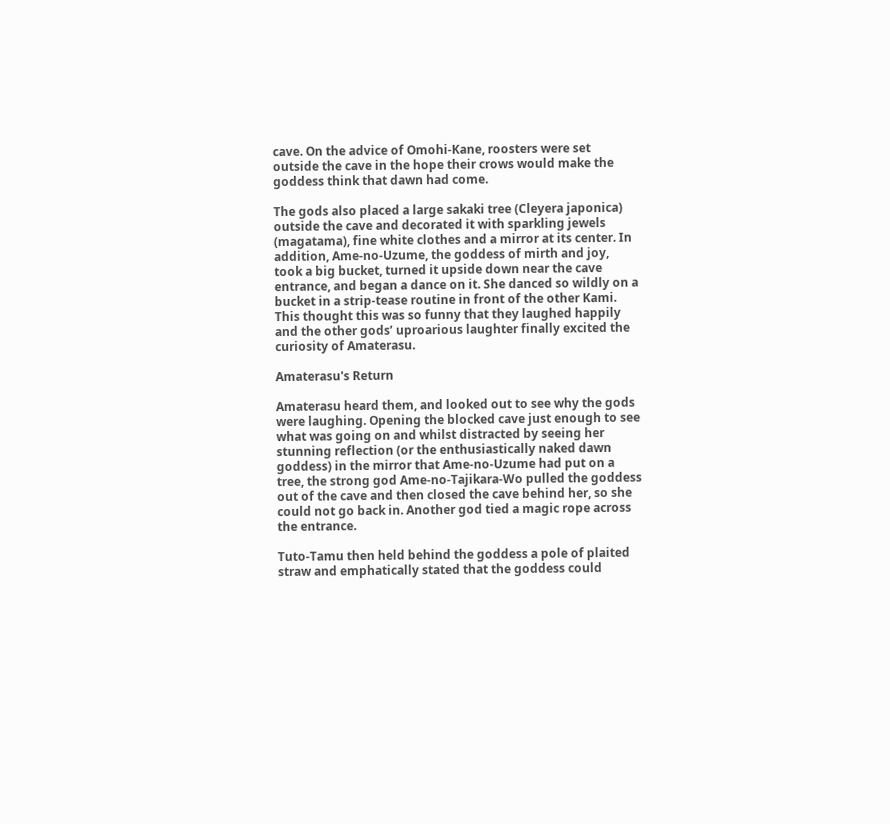cave. On the advice of Omohi-Kane, roosters were set outside the cave in the hope their crows would make the goddess think that dawn had come.

The gods also placed a large sakaki tree (Cleyera japonica) outside the cave and decorated it with sparkling jewels (magatama), fine white clothes and a mirror at its center. In addition, Ame-no-Uzume, the goddess of mirth and joy, took a big bucket, turned it upside down near the cave entrance, and began a dance on it. She danced so wildly on a bucket in a strip-tease routine in front of the other Kami. This thought this was so funny that they laughed happily and the other gods’ uproarious laughter finally excited the curiosity of Amaterasu.

Amaterasu's Return

Amaterasu heard them, and looked out to see why the gods were laughing. Opening the blocked cave just enough to see what was going on and whilst distracted by seeing her stunning reflection (or the enthusiastically naked dawn goddess) in the mirror that Ame-no-Uzume had put on a tree, the strong god Ame-no-Tajikara-Wo pulled the goddess out of the cave and then closed the cave behind her, so she could not go back in. Another god tied a magic rope across the entrance.

Tuto-Tamu then held behind the goddess a pole of plaited straw and emphatically stated that the goddess could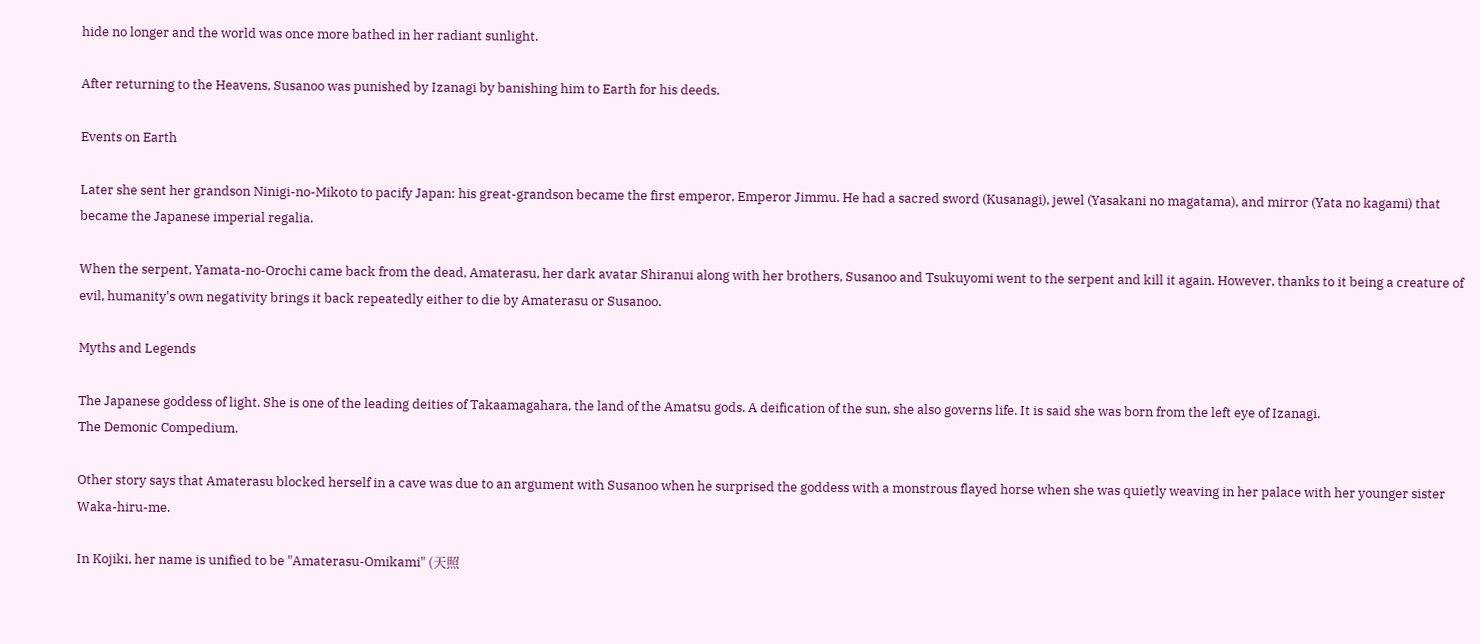hide no longer and the world was once more bathed in her radiant sunlight.

After returning to the Heavens, Susanoo was punished by Izanagi by banishing him to Earth for his deeds.

Events on Earth

Later she sent her grandson Ninigi-no-Mikoto to pacify Japan: his great-grandson became the first emperor, Emperor Jimmu. He had a sacred sword (Kusanagi), jewel (Yasakani no magatama), and mirror (Yata no kagami) that became the Japanese imperial regalia.

When the serpent, Yamata-no-Orochi came back from the dead, Amaterasu, her dark avatar Shiranui along with her brothers, Susanoo and Tsukuyomi went to the serpent and kill it again. However, thanks to it being a creature of evil, humanity's own negativity brings it back repeatedly either to die by Amaterasu or Susanoo.

Myths and Legends

The Japanese goddess of light. She is one of the leading deities of Takaamagahara, the land of the Amatsu gods. A deification of the sun, she also governs life. It is said she was born from the left eye of Izanagi.
The Demonic Compedium.

Other story says that Amaterasu blocked herself in a cave was due to an argument with Susanoo when he surprised the goddess with a monstrous flayed horse when she was quietly weaving in her palace with her younger sister Waka-hiru-me.

In Kojiki, her name is unified to be "Amaterasu-Omikami" (天照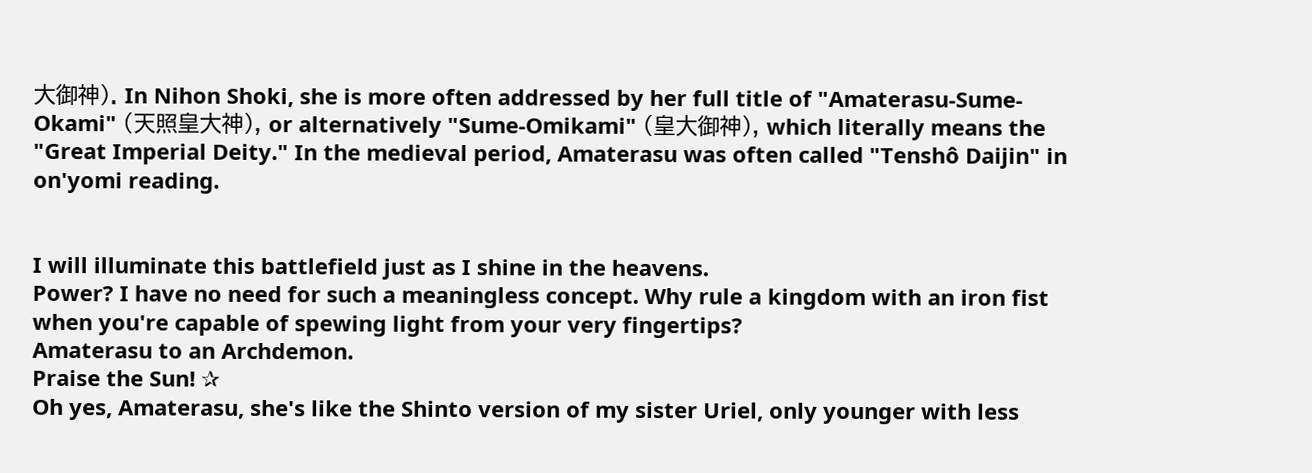大御神). In Nihon Shoki, she is more often addressed by her full title of "Amaterasu-Sume-Okami" (天照皇大神), or alternatively "Sume-Omikami" (皇大御神), which literally means the "Great Imperial Deity." In the medieval period, Amaterasu was often called "Tenshô Daijin" in on'yomi reading.


I will illuminate this battlefield just as I shine in the heavens.
Power? I have no need for such a meaningless concept. Why rule a kingdom with an iron fist when you're capable of spewing light from your very fingertips?
Amaterasu to an Archdemon.
Praise the Sun! ✰
Oh yes, Amaterasu, she's like the Shinto version of my sister Uriel, only younger with less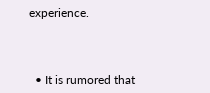experience.



  • It is rumored that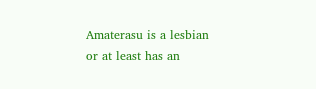Amaterasu is a lesbian or at least has an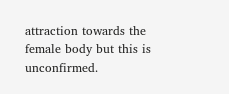attraction towards the female body but this is unconfirmed.